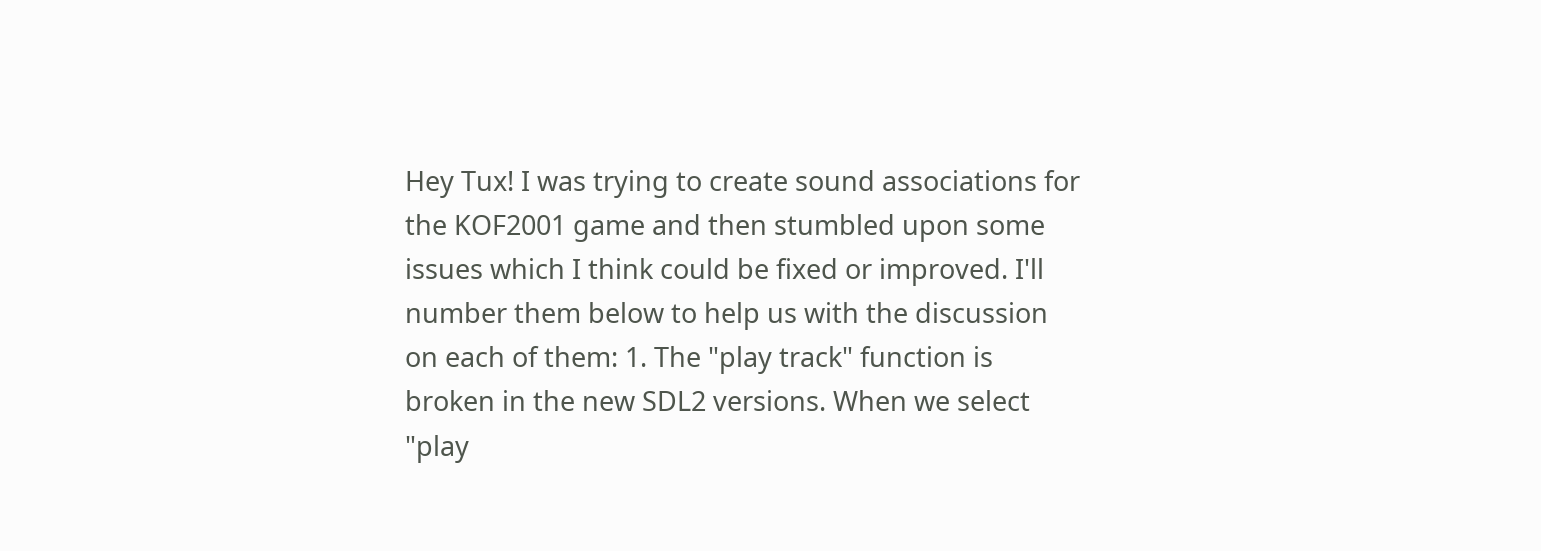Hey Tux! I was trying to create sound associations for the KOF2001 game and then stumbled upon some issues which I think could be fixed or improved. I'll number them below to help us with the discussion on each of them: 1. The "play track" function is broken in the new SDL2 versions. When we select "play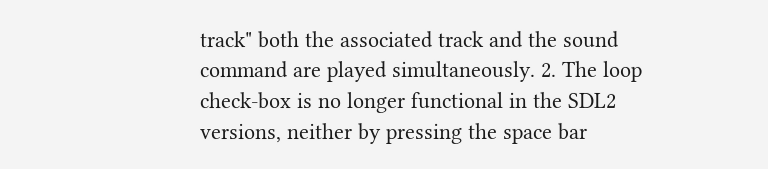track" both the associated track and the sound command are played simultaneously. 2. The loop check-box is no longer functional in the SDL2 versions, neither by pressing the space bar